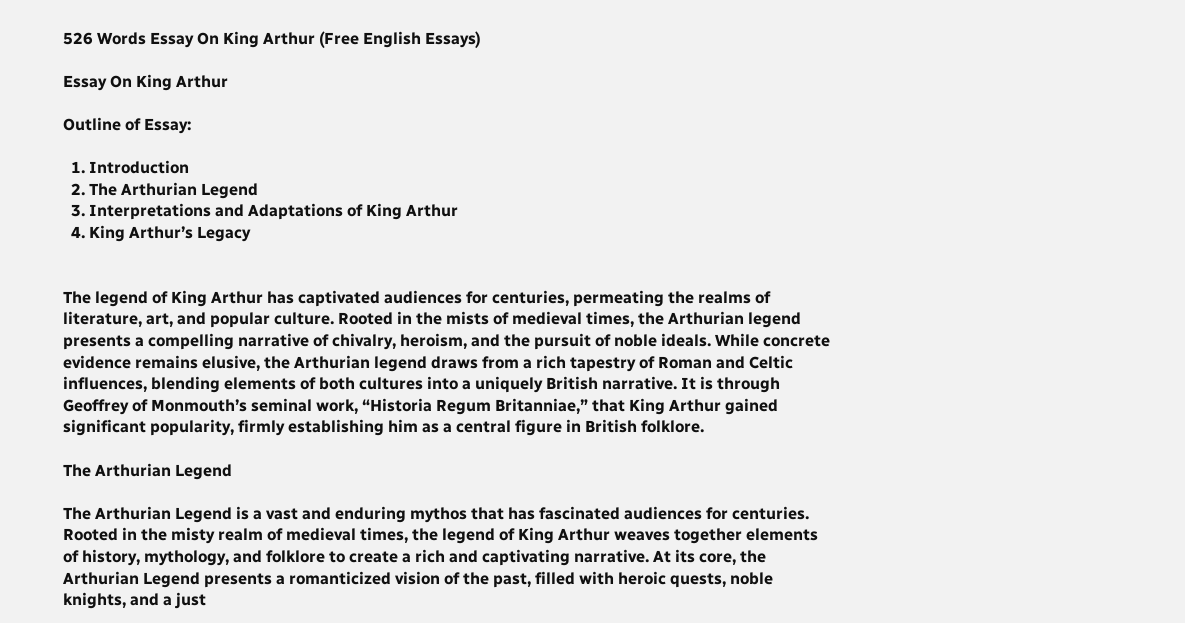526 Words Essay On King Arthur (Free English Essays)

Essay On King Arthur

Outline of Essay:

  1. Introduction
  2. The Arthurian Legend
  3. Interpretations and Adaptations of King Arthur
  4. King Arthur’s Legacy


The legend of King Arthur has captivated audiences for centuries, permeating the realms of literature, art, and popular culture. Rooted in the mists of medieval times, the Arthurian legend presents a compelling narrative of chivalry, heroism, and the pursuit of noble ideals. While concrete evidence remains elusive, the Arthurian legend draws from a rich tapestry of Roman and Celtic influences, blending elements of both cultures into a uniquely British narrative. It is through Geoffrey of Monmouth’s seminal work, “Historia Regum Britanniae,” that King Arthur gained significant popularity, firmly establishing him as a central figure in British folklore.

The Arthurian Legend

The Arthurian Legend is a vast and enduring mythos that has fascinated audiences for centuries. Rooted in the misty realm of medieval times, the legend of King Arthur weaves together elements of history, mythology, and folklore to create a rich and captivating narrative. At its core, the Arthurian Legend presents a romanticized vision of the past, filled with heroic quests, noble knights, and a just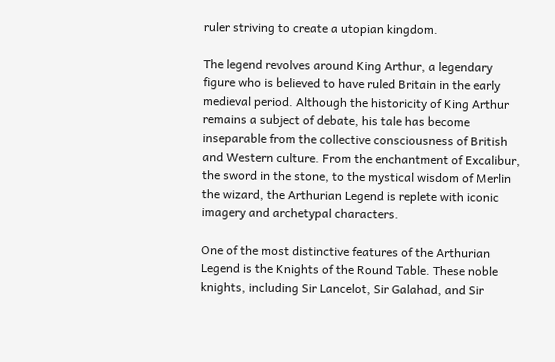ruler striving to create a utopian kingdom.

The legend revolves around King Arthur, a legendary figure who is believed to have ruled Britain in the early medieval period. Although the historicity of King Arthur remains a subject of debate, his tale has become inseparable from the collective consciousness of British and Western culture. From the enchantment of Excalibur, the sword in the stone, to the mystical wisdom of Merlin the wizard, the Arthurian Legend is replete with iconic imagery and archetypal characters.

One of the most distinctive features of the Arthurian Legend is the Knights of the Round Table. These noble knights, including Sir Lancelot, Sir Galahad, and Sir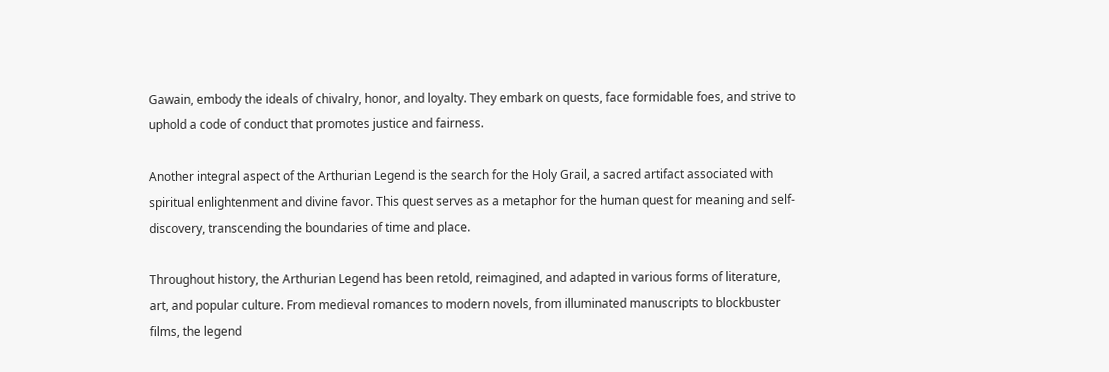Gawain, embody the ideals of chivalry, honor, and loyalty. They embark on quests, face formidable foes, and strive to uphold a code of conduct that promotes justice and fairness.

Another integral aspect of the Arthurian Legend is the search for the Holy Grail, a sacred artifact associated with spiritual enlightenment and divine favor. This quest serves as a metaphor for the human quest for meaning and self-discovery, transcending the boundaries of time and place.

Throughout history, the Arthurian Legend has been retold, reimagined, and adapted in various forms of literature, art, and popular culture. From medieval romances to modern novels, from illuminated manuscripts to blockbuster films, the legend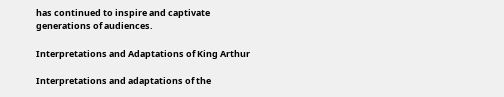has continued to inspire and captivate generations of audiences.

Interpretations and Adaptations of King Arthur

Interpretations and adaptations of the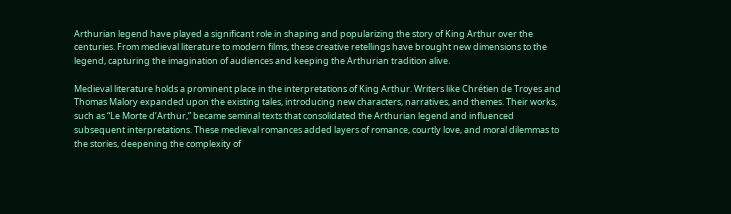Arthurian legend have played a significant role in shaping and popularizing the story of King Arthur over the centuries. From medieval literature to modern films, these creative retellings have brought new dimensions to the legend, capturing the imagination of audiences and keeping the Arthurian tradition alive.

Medieval literature holds a prominent place in the interpretations of King Arthur. Writers like Chrétien de Troyes and Thomas Malory expanded upon the existing tales, introducing new characters, narratives, and themes. Their works, such as “Le Morte d’Arthur,” became seminal texts that consolidated the Arthurian legend and influenced subsequent interpretations. These medieval romances added layers of romance, courtly love, and moral dilemmas to the stories, deepening the complexity of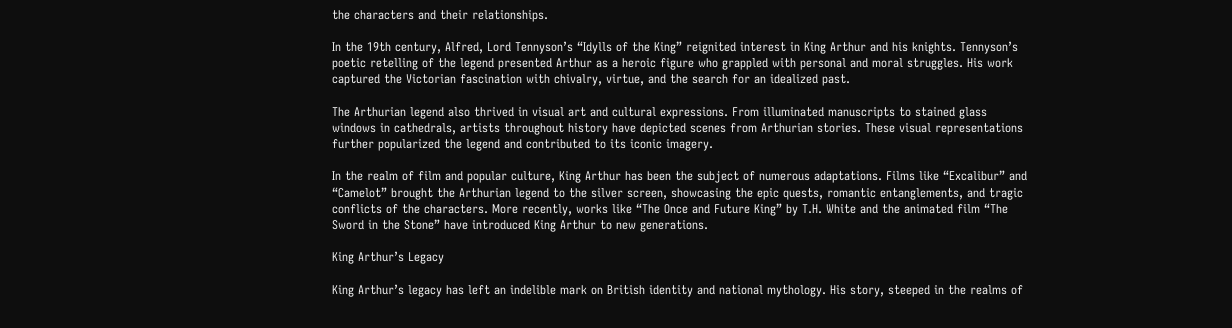the characters and their relationships.

In the 19th century, Alfred, Lord Tennyson’s “Idylls of the King” reignited interest in King Arthur and his knights. Tennyson’s poetic retelling of the legend presented Arthur as a heroic figure who grappled with personal and moral struggles. His work captured the Victorian fascination with chivalry, virtue, and the search for an idealized past.

The Arthurian legend also thrived in visual art and cultural expressions. From illuminated manuscripts to stained glass windows in cathedrals, artists throughout history have depicted scenes from Arthurian stories. These visual representations further popularized the legend and contributed to its iconic imagery.

In the realm of film and popular culture, King Arthur has been the subject of numerous adaptations. Films like “Excalibur” and “Camelot” brought the Arthurian legend to the silver screen, showcasing the epic quests, romantic entanglements, and tragic conflicts of the characters. More recently, works like “The Once and Future King” by T.H. White and the animated film “The Sword in the Stone” have introduced King Arthur to new generations.

King Arthur’s Legacy

King Arthur’s legacy has left an indelible mark on British identity and national mythology. His story, steeped in the realms of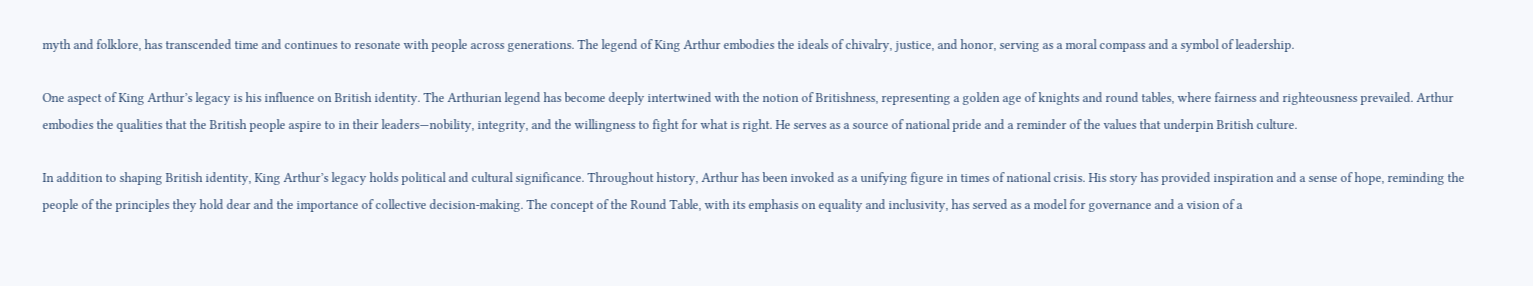myth and folklore, has transcended time and continues to resonate with people across generations. The legend of King Arthur embodies the ideals of chivalry, justice, and honor, serving as a moral compass and a symbol of leadership.

One aspect of King Arthur’s legacy is his influence on British identity. The Arthurian legend has become deeply intertwined with the notion of Britishness, representing a golden age of knights and round tables, where fairness and righteousness prevailed. Arthur embodies the qualities that the British people aspire to in their leaders—nobility, integrity, and the willingness to fight for what is right. He serves as a source of national pride and a reminder of the values that underpin British culture.

In addition to shaping British identity, King Arthur’s legacy holds political and cultural significance. Throughout history, Arthur has been invoked as a unifying figure in times of national crisis. His story has provided inspiration and a sense of hope, reminding the people of the principles they hold dear and the importance of collective decision-making. The concept of the Round Table, with its emphasis on equality and inclusivity, has served as a model for governance and a vision of a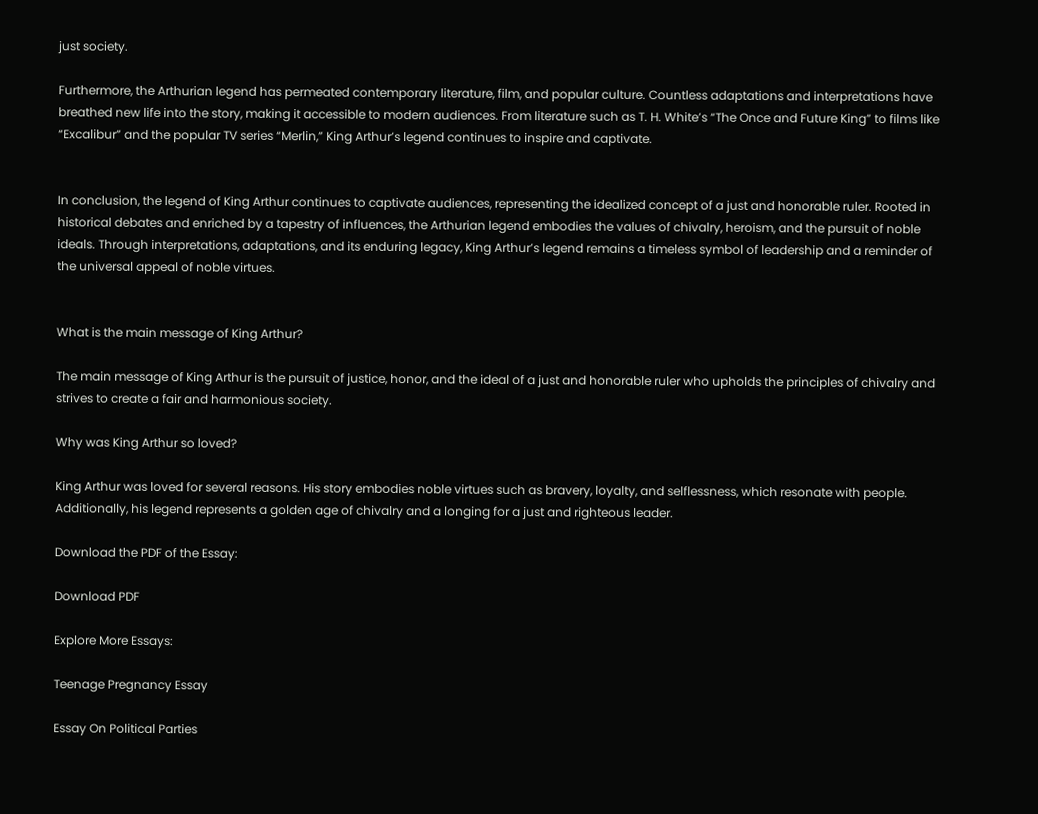just society.

Furthermore, the Arthurian legend has permeated contemporary literature, film, and popular culture. Countless adaptations and interpretations have breathed new life into the story, making it accessible to modern audiences. From literature such as T. H. White’s “The Once and Future King” to films like “Excalibur” and the popular TV series “Merlin,” King Arthur’s legend continues to inspire and captivate.


In conclusion, the legend of King Arthur continues to captivate audiences, representing the idealized concept of a just and honorable ruler. Rooted in historical debates and enriched by a tapestry of influences, the Arthurian legend embodies the values of chivalry, heroism, and the pursuit of noble ideals. Through interpretations, adaptations, and its enduring legacy, King Arthur’s legend remains a timeless symbol of leadership and a reminder of the universal appeal of noble virtues.


What is the main message of King Arthur?

The main message of King Arthur is the pursuit of justice, honor, and the ideal of a just and honorable ruler who upholds the principles of chivalry and strives to create a fair and harmonious society.

Why was King Arthur so loved?

King Arthur was loved for several reasons. His story embodies noble virtues such as bravery, loyalty, and selflessness, which resonate with people. Additionally, his legend represents a golden age of chivalry and a longing for a just and righteous leader.

Download the PDF of the Essay:

Download PDF

Explore More Essays:

Teenage Pregnancy Essay

Essay On Political Parties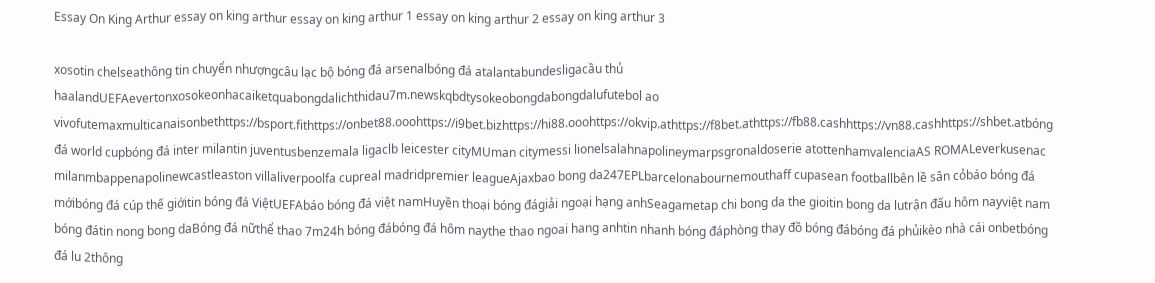Essay On King Arthur essay on king arthur essay on king arthur 1 essay on king arthur 2 essay on king arthur 3

xosotin chelseathông tin chuyển nhượngcâu lạc bộ bóng đá arsenalbóng đá atalantabundesligacầu thủ haalandUEFAevertonxosokeonhacaiketquabongdalichthidau7m.newskqbdtysokeobongdabongdalufutebol ao vivofutemaxmulticanaisonbethttps://bsport.fithttps://onbet88.ooohttps://i9bet.bizhttps://hi88.ooohttps://okvip.athttps://f8bet.athttps://fb88.cashhttps://vn88.cashhttps://shbet.atbóng đá world cupbóng đá inter milantin juventusbenzemala ligaclb leicester cityMUman citymessi lionelsalahnapolineymarpsgronaldoserie atottenhamvalenciaAS ROMALeverkusenac milanmbappenapolinewcastleaston villaliverpoolfa cupreal madridpremier leagueAjaxbao bong da247EPLbarcelonabournemouthaff cupasean footballbên lề sân cỏbáo bóng đá mớibóng đá cúp thế giớitin bóng đá ViệtUEFAbáo bóng đá việt namHuyền thoại bóng đágiải ngoại hạng anhSeagametap chi bong da the gioitin bong da lutrận đấu hôm nayviệt nam bóng đátin nong bong daBóng đá nữthể thao 7m24h bóng đábóng đá hôm naythe thao ngoai hang anhtin nhanh bóng đáphòng thay đồ bóng đábóng đá phủikèo nhà cái onbetbóng đá lu 2thông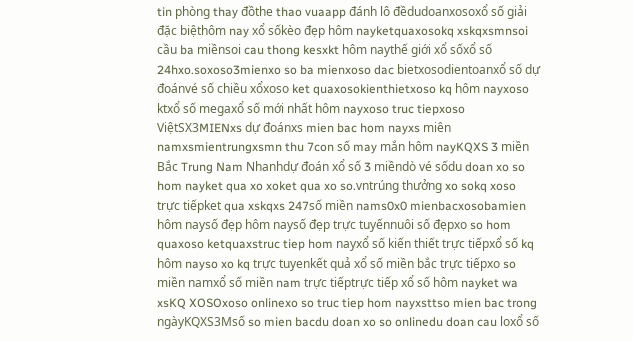tin phòng thay đồthe thao vuaapp đánh lô đềdudoanxosoxổ số giải đặc biệthôm nay xổ sốkèo đẹp hôm nayketquaxosokq xskqxsmnsoi cầu ba miềnsoi cau thong kesxkt hôm naythế giới xổ sốxổ số 24hxo.soxoso3mienxo so ba mienxoso dac bietxosodientoanxổ số dự đoánvé số chiều xổxoso ket quaxosokienthietxoso kq hôm nayxoso ktxổ số megaxổ số mới nhất hôm nayxoso truc tiepxoso ViệtSX3MIENxs dự đoánxs mien bac hom nayxs miên namxsmientrungxsmn thu 7con số may mắn hôm nayKQXS 3 miền Bắc Trung Nam Nhanhdự đoán xổ số 3 miềndò vé sốdu doan xo so hom nayket qua xo xoket qua xo so.vntrúng thưởng xo sokq xoso trực tiếpket qua xskqxs 247số miền nams0x0 mienbacxosobamien hôm naysố đẹp hôm naysố đẹp trực tuyếnnuôi số đẹpxo so hom quaxoso ketquaxstruc tiep hom nayxổ số kiến thiết trực tiếpxổ số kq hôm nayso xo kq trực tuyenkết quả xổ số miền bắc trực tiếpxo so miền namxổ số miền nam trực tiếptrực tiếp xổ số hôm nayket wa xsKQ XOSOxoso onlinexo so truc tiep hom nayxsttso mien bac trong ngàyKQXS3Msố so mien bacdu doan xo so onlinedu doan cau loxổ số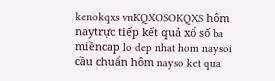kenokqxs vnKQXOSOKQXS hôm naytrực tiếp kết quả xổ số ba miềncap lo dep nhat hom naysoi cầu chuẩn hôm nayso ket qua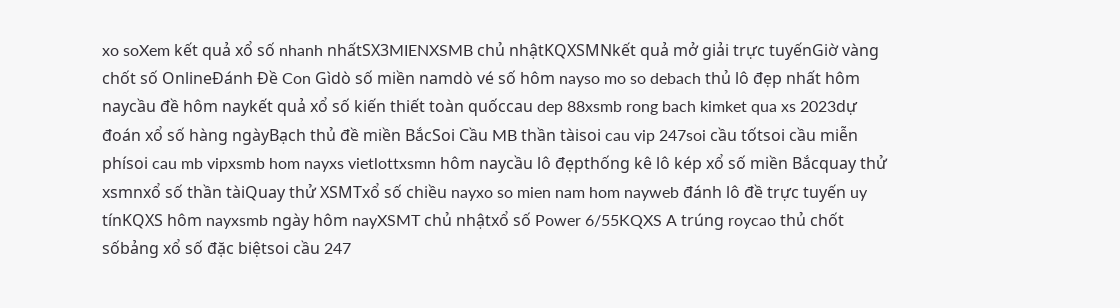xo soXem kết quả xổ số nhanh nhấtSX3MIENXSMB chủ nhậtKQXSMNkết quả mở giải trực tuyếnGiờ vàng chốt số OnlineĐánh Đề Con Gìdò số miền namdò vé số hôm nayso mo so debach thủ lô đẹp nhất hôm naycầu đề hôm naykết quả xổ số kiến thiết toàn quốccau dep 88xsmb rong bach kimket qua xs 2023dự đoán xổ số hàng ngàyBạch thủ đề miền BắcSoi Cầu MB thần tàisoi cau vip 247soi cầu tốtsoi cầu miễn phísoi cau mb vipxsmb hom nayxs vietlottxsmn hôm naycầu lô đẹpthống kê lô kép xổ số miền Bắcquay thử xsmnxổ số thần tàiQuay thử XSMTxổ số chiều nayxo so mien nam hom nayweb đánh lô đề trực tuyến uy tínKQXS hôm nayxsmb ngày hôm nayXSMT chủ nhậtxổ số Power 6/55KQXS A trúng roycao thủ chốt sốbảng xổ số đặc biệtsoi cầu 247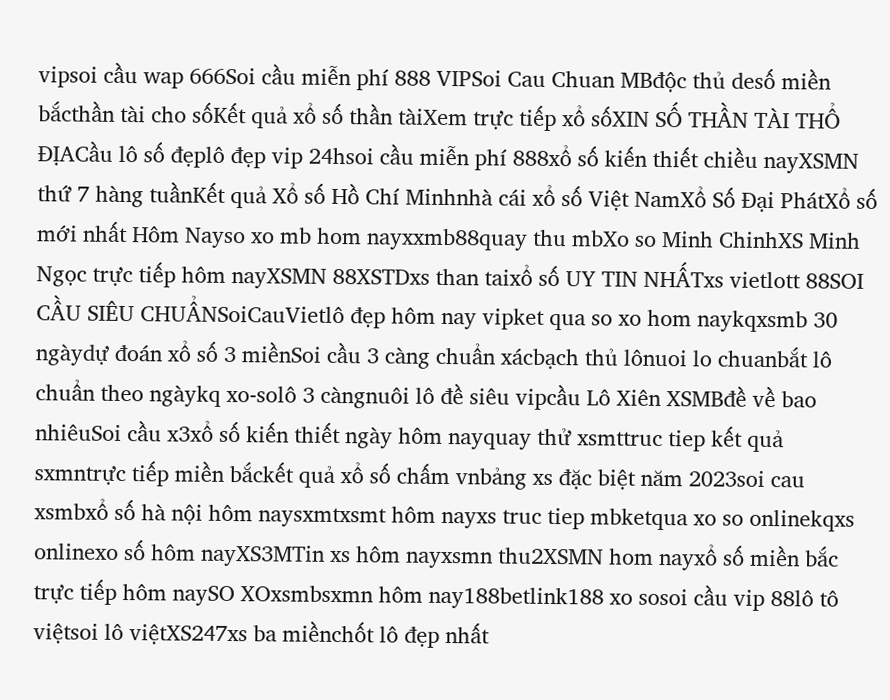vipsoi cầu wap 666Soi cầu miễn phí 888 VIPSoi Cau Chuan MBđộc thủ desố miền bắcthần tài cho sốKết quả xổ số thần tàiXem trực tiếp xổ sốXIN SỐ THẦN TÀI THỔ ĐỊACầu lô số đẹplô đẹp vip 24hsoi cầu miễn phí 888xổ số kiến thiết chiều nayXSMN thứ 7 hàng tuầnKết quả Xổ số Hồ Chí Minhnhà cái xổ số Việt NamXổ Số Đại PhátXổ số mới nhất Hôm Nayso xo mb hom nayxxmb88quay thu mbXo so Minh ChinhXS Minh Ngọc trực tiếp hôm nayXSMN 88XSTDxs than taixổ số UY TIN NHẤTxs vietlott 88SOI CẦU SIÊU CHUẨNSoiCauVietlô đẹp hôm nay vipket qua so xo hom naykqxsmb 30 ngàydự đoán xổ số 3 miềnSoi cầu 3 càng chuẩn xácbạch thủ lônuoi lo chuanbắt lô chuẩn theo ngàykq xo-solô 3 càngnuôi lô đề siêu vipcầu Lô Xiên XSMBđề về bao nhiêuSoi cầu x3xổ số kiến thiết ngày hôm nayquay thử xsmttruc tiep kết quả sxmntrực tiếp miền bắckết quả xổ số chấm vnbảng xs đặc biệt năm 2023soi cau xsmbxổ số hà nội hôm naysxmtxsmt hôm nayxs truc tiep mbketqua xo so onlinekqxs onlinexo số hôm nayXS3MTin xs hôm nayxsmn thu2XSMN hom nayxổ số miền bắc trực tiếp hôm naySO XOxsmbsxmn hôm nay188betlink188 xo sosoi cầu vip 88lô tô việtsoi lô việtXS247xs ba miềnchốt lô đẹp nhất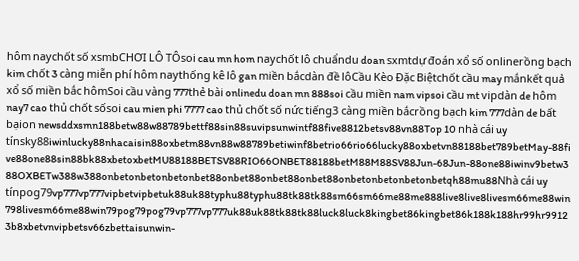hôm naychốt số xsmbCHƠI LÔ TÔsoi cau mn hom naychốt lô chuẩndu doan sxmtdự đoán xổ số onlinerồng bạch kim chốt 3 càng miễn phí hôm naythống kê lô gan miền bắcdàn đề lôCầu Kèo Đặc Biệtchốt cầu may mắnkết quả xổ số miền bắc hômSoi cầu vàng 777thẻ bài onlinedu doan mn 888soi cầu miền nam vipsoi cầu mt vipdàn de hôm nay7 cao thủ chốt sốsoi cau mien phi 7777 cao thủ chốt số nức tiếng3 càng miền bắcrồng bạch kim 777dàn de bất bạion newsddxsmn188betw88w88789bettf88sin88suvipsunwintf88five8812betsv88vn88Top 10 nhà cái uy tínsky88iwinlucky88nhacaisin88oxbetm88vn88w88789betiwinf8betrio66rio66lucky88oxbetvn88188bet789betMay-88five88one88sin88bk88xbetoxbetMU88188BETSV88RIO66ONBET88188betM88M88SV88Jun-68Jun-88one88iwinv9betw388OXBETw388w388onbetonbetonbetonbet88onbet88onbet88onbet88onbetonbetonbetonbetqh88mu88Nhà cái uy tínpog79vp777vp777vipbetvipbetuk88uk88typhu88typhu88tk88tk88sm66sm66me88me888live8live8livesm66me88win798livesm66me88win79pog79pog79vp777vp777uk88uk88tk88tk88luck8luck8kingbet86kingbet86k188k188hr99hr99123b8xbetvnvipbetsv66zbettaisunwin-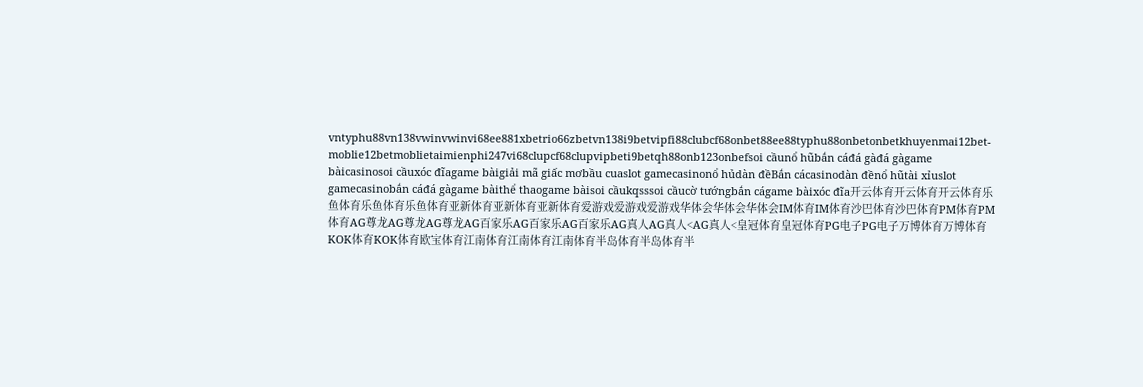vntyphu88vn138vwinvwinvi68ee881xbetrio66zbetvn138i9betvipfi88clubcf68onbet88ee88typhu88onbetonbetkhuyenmai12bet-moblie12betmoblietaimienphi247vi68clupcf68clupvipbeti9betqh88onb123onbefsoi cầunổ hũbắn cáđá gàđá gàgame bàicasinosoi cầuxóc đĩagame bàigiải mã giấc mơbầu cuaslot gamecasinonổ hủdàn đềBắn cácasinodàn đềnổ hũtài xỉuslot gamecasinobắn cáđá gàgame bàithể thaogame bàisoi cầukqsssoi cầucờ tướngbắn cágame bàixóc đĩa开云体育开云体育开云体育乐鱼体育乐鱼体育乐鱼体育亚新体育亚新体育亚新体育爱游戏爱游戏爱游戏华体会华体会华体会IM体育IM体育沙巴体育沙巴体育PM体育PM体育AG尊龙AG尊龙AG尊龙AG百家乐AG百家乐AG百家乐AG真人AG真人<AG真人<皇冠体育皇冠体育PG电子PG电子万博体育万博体育KOK体育KOK体育欧宝体育江南体育江南体育江南体育半岛体育半岛体育半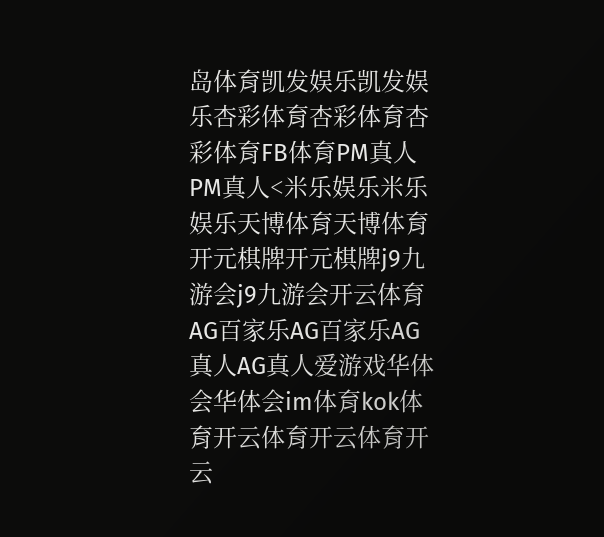岛体育凯发娱乐凯发娱乐杏彩体育杏彩体育杏彩体育FB体育PM真人PM真人<米乐娱乐米乐娱乐天博体育天博体育开元棋牌开元棋牌j9九游会j9九游会开云体育AG百家乐AG百家乐AG真人AG真人爱游戏华体会华体会im体育kok体育开云体育开云体育开云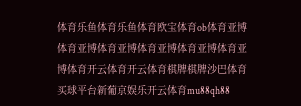体育乐鱼体育乐鱼体育欧宝体育ob体育亚博体育亚博体育亚博体育亚博体育亚博体育亚博体育开云体育开云体育棋牌棋牌沙巴体育买球平台新葡京娱乐开云体育mu88qh88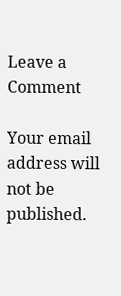Leave a Comment

Your email address will not be published.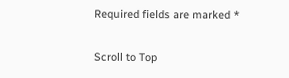Required fields are marked *

Scroll to Top